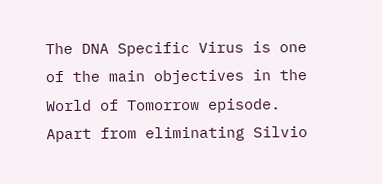The DNA Specific Virus is one of the main objectives in the World of Tomorrow episode. Apart from eliminating Silvio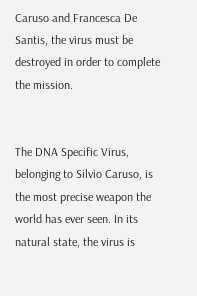Caruso and Francesca De Santis, the virus must be destroyed in order to complete the mission.


The DNA Specific Virus, belonging to Silvio Caruso, is the most precise weapon the world has ever seen. In its natural state, the virus is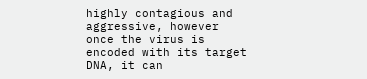highly contagious and aggressive, however once the virus is encoded with its target DNA, it can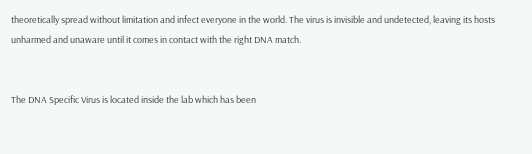theoretically spread without limitation and infect everyone in the world. The virus is invisible and undetected, leaving its hosts unharmed and unaware until it comes in contact with the right DNA match.


The DNA Specific Virus is located inside the lab which has been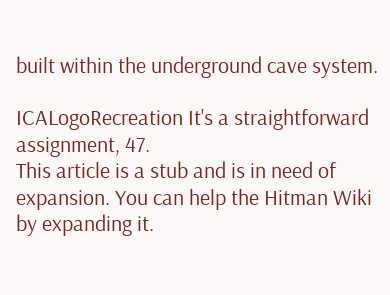built within the underground cave system.

ICALogoRecreation It's a straightforward assignment, 47.
This article is a stub and is in need of expansion. You can help the Hitman Wiki by expanding it.